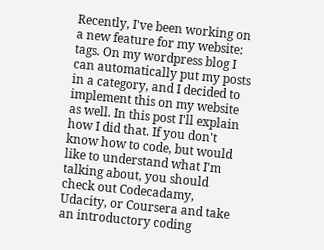Recently, I've been working on a new feature for my website: tags. On my wordpress blog I can automatically put my posts in a category, and I decided to implement this on my website as well. In this post I'll explain how I did that. If you don't know how to code, but would like to understand what I'm talking about, you should check out Codecadamy, Udacity, or Coursera and take an introductory coding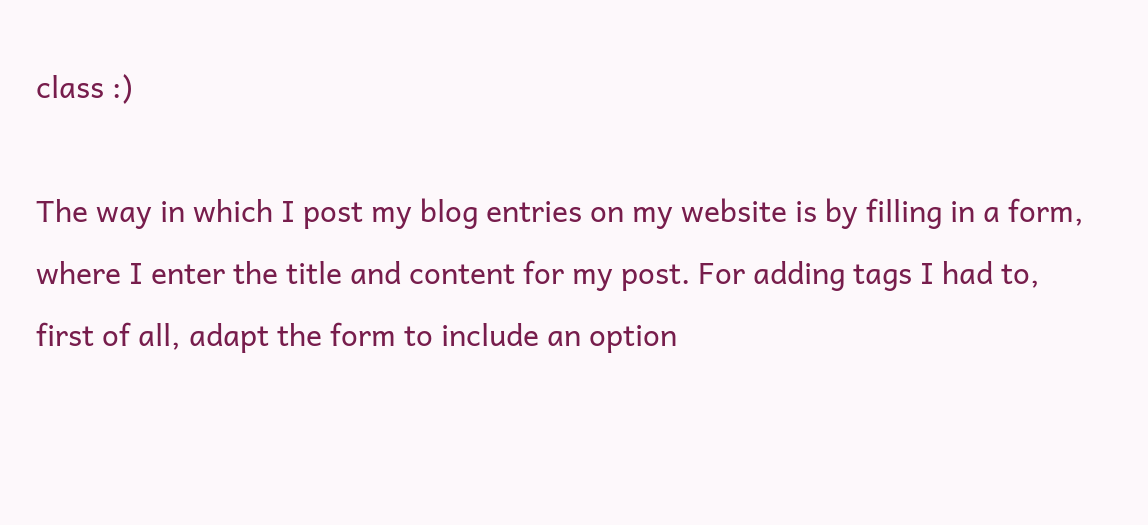class :)

The way in which I post my blog entries on my website is by filling in a form, where I enter the title and content for my post. For adding tags I had to, first of all, adapt the form to include an option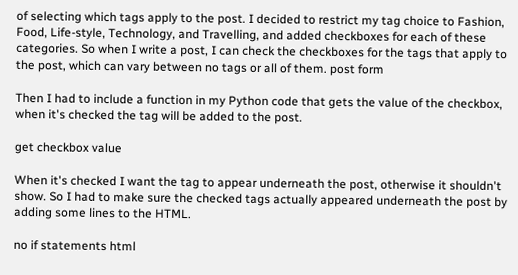of selecting which tags apply to the post. I decided to restrict my tag choice to Fashion, Food, Life-style, Technology, and Travelling, and added checkboxes for each of these categories. So when I write a post, I can check the checkboxes for the tags that apply to the post, which can vary between no tags or all of them. post form

Then I had to include a function in my Python code that gets the value of the checkbox, when it's checked the tag will be added to the post.

get checkbox value

When it's checked I want the tag to appear underneath the post, otherwise it shouldn't show. So I had to make sure the checked tags actually appeared underneath the post by adding some lines to the HTML.

no if statements html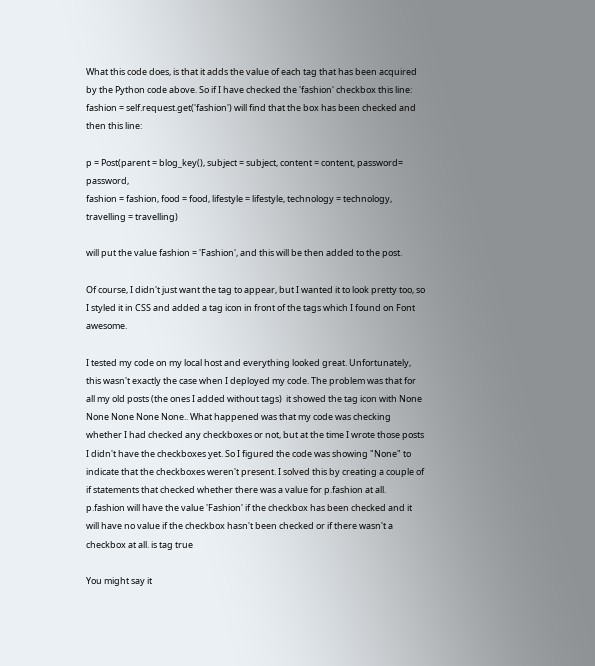What this code does, is that it adds the value of each tag that has been acquired by the Python code above. So if I have checked the 'fashion' checkbox this line: fashion = self.request.get('fashion') will find that the box has been checked and then this line:

p = Post(parent = blog_key(), subject = subject, content = content, password= password,
fashion = fashion, food = food, lifestyle = lifestyle, technology = technology, travelling = travelling)

will put the value fashion = 'Fashion', and this will be then added to the post.

Of course, I didn't just want the tag to appear, but I wanted it to look pretty too, so I styled it in CSS and added a tag icon in front of the tags which I found on Font awesome.

I tested my code on my local host and everything looked great. Unfortunately, this wasn't exactly the case when I deployed my code. The problem was that for all my old posts (the ones I added without tags)  it showed the tag icon with None None None None None.. What happened was that my code was checking whether I had checked any checkboxes or not, but at the time I wrote those posts I didn't have the checkboxes yet. So I figured the code was showing "None" to indicate that the checkboxes weren't present. I solved this by creating a couple of if statements that checked whether there was a value for p.fashion at all. p.fashion will have the value 'Fashion' if the checkbox has been checked and it will have no value if the checkbox hasn't been checked or if there wasn't a checkbox at all. is tag true

You might say it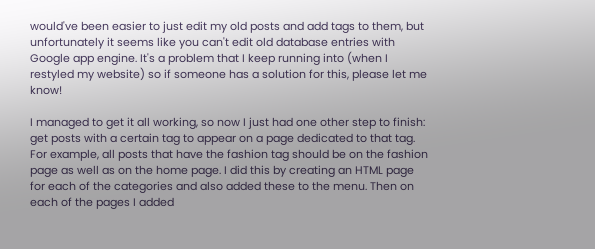would've been easier to just edit my old posts and add tags to them, but unfortunately it seems like you can't edit old database entries with Google app engine. It's a problem that I keep running into (when I restyled my website) so if someone has a solution for this, please let me know!

I managed to get it all working, so now I just had one other step to finish: get posts with a certain tag to appear on a page dedicated to that tag. For example, all posts that have the fashion tag should be on the fashion page as well as on the home page. I did this by creating an HTML page for each of the categories and also added these to the menu. Then on each of the pages I added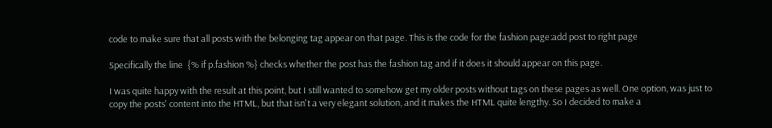code to make sure that all posts with the belonging tag appear on that page. This is the code for the fashion page:add post to right page

Specifically the line  {% if p.fashion %} checks whether the post has the fashion tag and if it does it should appear on this page.

I was quite happy with the result at this point, but I still wanted to somehow get my older posts without tags on these pages as well. One option, was just to copy the posts' content into the HTML, but that isn't a very elegant solution, and it makes the HTML quite lengthy. So I decided to make a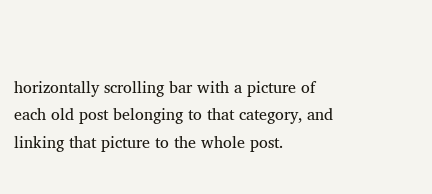horizontally scrolling bar with a picture of each old post belonging to that category, and linking that picture to the whole post.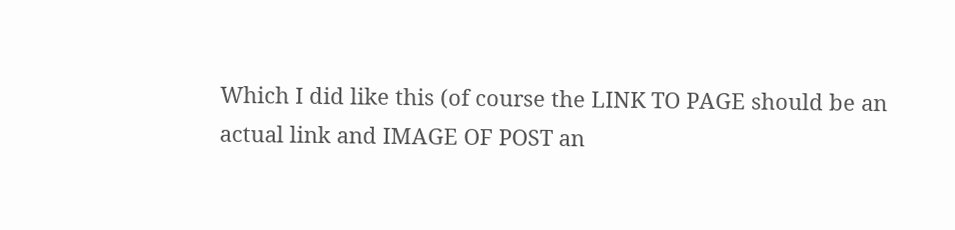Which I did like this (of course the LINK TO PAGE should be an actual link and IMAGE OF POST an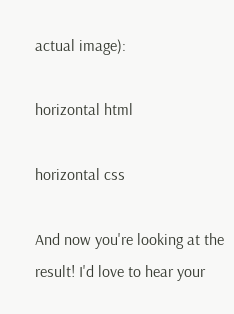actual image):

horizontal html

horizontal css

And now you're looking at the result! I'd love to hear your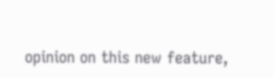opinion on this new feature,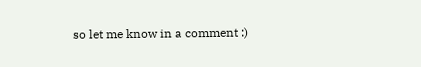so let me know in a comment :)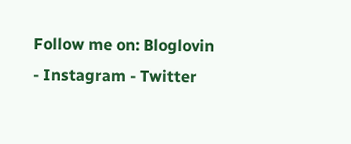Follow me on: Bloglovin - Instagram - Twitter